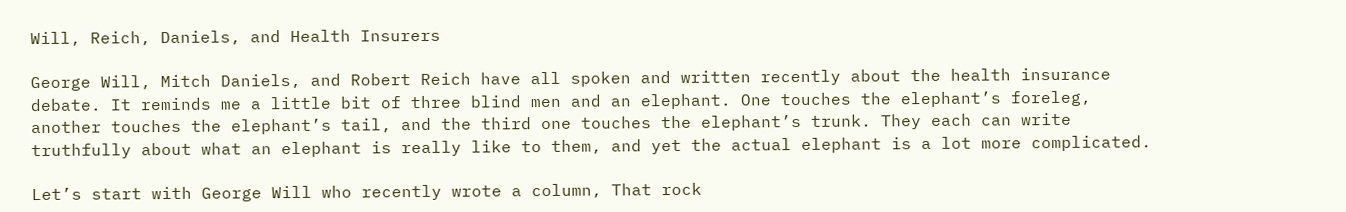Will, Reich, Daniels, and Health Insurers

George Will, Mitch Daniels, and Robert Reich have all spoken and written recently about the health insurance debate. It reminds me a little bit of three blind men and an elephant. One touches the elephant’s foreleg, another touches the elephant’s tail, and the third one touches the elephant’s trunk. They each can write truthfully about what an elephant is really like to them, and yet the actual elephant is a lot more complicated.

Let’s start with George Will who recently wrote a column, That rock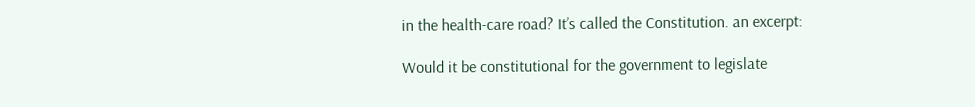in the health-care road? It’s called the Constitution. an excerpt:

Would it be constitutional for the government to legislate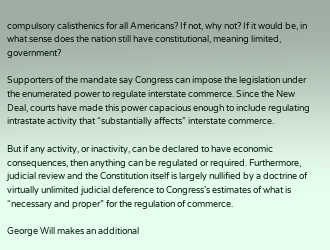compulsory calisthenics for all Americans? If not, why not? If it would be, in what sense does the nation still have constitutional, meaning limited, government?

Supporters of the mandate say Congress can impose the legislation under the enumerated power to regulate interstate commerce. Since the New Deal, courts have made this power capacious enough to include regulating intrastate activity that “substantially affects” interstate commerce.

But if any activity, or inactivity, can be declared to have economic consequences, then anything can be regulated or required. Furthermore, judicial review and the Constitution itself is largely nullified by a doctrine of virtually unlimited judicial deference to Congress’s estimates of what is “necessary and proper” for the regulation of commerce.

George Will makes an additional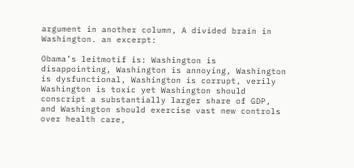argument in another column, A divided brain in Washington. an excerpt:

Obama’s leitmotif is: Washington is disappointing, Washington is annoying, Washington is dysfunctional, Washington is corrupt, verily Washington is toxic yet Washington should conscript a substantially larger share of GDP, and Washington should exercise vast new controls over health care,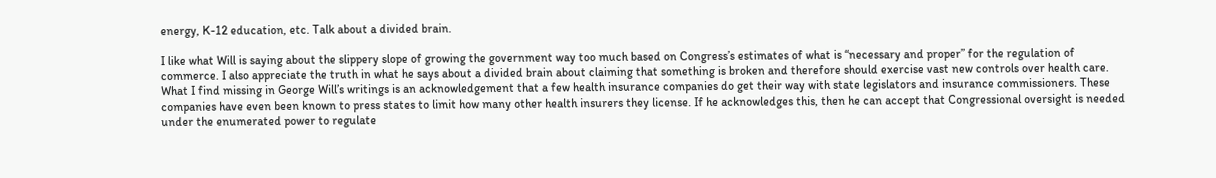energy, K-12 education, etc. Talk about a divided brain.

I like what Will is saying about the slippery slope of growing the government way too much based on Congress’s estimates of what is “necessary and proper” for the regulation of commerce. I also appreciate the truth in what he says about a divided brain about claiming that something is broken and therefore should exercise vast new controls over health care. What I find missing in George Will’s writings is an acknowledgement that a few health insurance companies do get their way with state legislators and insurance commissioners. These companies have even been known to press states to limit how many other health insurers they license. If he acknowledges this, then he can accept that Congressional oversight is needed under the enumerated power to regulate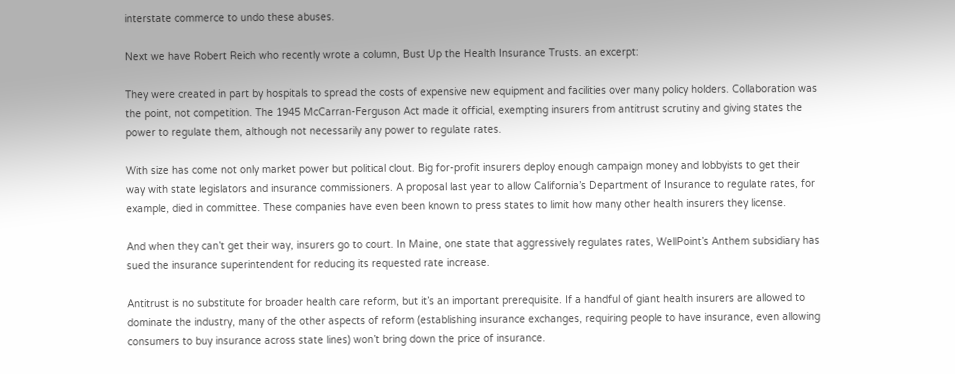interstate commerce to undo these abuses.

Next we have Robert Reich who recently wrote a column, Bust Up the Health Insurance Trusts. an excerpt:

They were created in part by hospitals to spread the costs of expensive new equipment and facilities over many policy holders. Collaboration was the point, not competition. The 1945 McCarran-Ferguson Act made it official, exempting insurers from antitrust scrutiny and giving states the power to regulate them, although not necessarily any power to regulate rates.

With size has come not only market power but political clout. Big for-profit insurers deploy enough campaign money and lobbyists to get their way with state legislators and insurance commissioners. A proposal last year to allow California’s Department of Insurance to regulate rates, for example, died in committee. These companies have even been known to press states to limit how many other health insurers they license.

And when they can’t get their way, insurers go to court. In Maine, one state that aggressively regulates rates, WellPoint’s Anthem subsidiary has sued the insurance superintendent for reducing its requested rate increase.

Antitrust is no substitute for broader health care reform, but it’s an important prerequisite. If a handful of giant health insurers are allowed to dominate the industry, many of the other aspects of reform (establishing insurance exchanges, requiring people to have insurance, even allowing consumers to buy insurance across state lines) won’t bring down the price of insurance.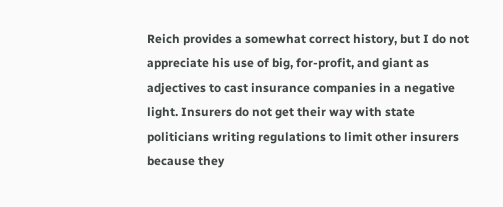Reich provides a somewhat correct history, but I do not appreciate his use of big, for-profit, and giant as adjectives to cast insurance companies in a negative light. Insurers do not get their way with state politicians writing regulations to limit other insurers because they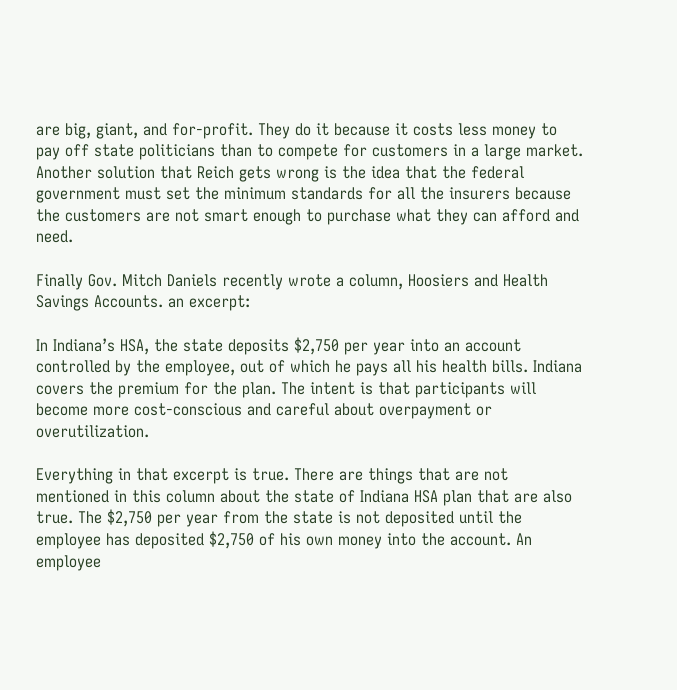are big, giant, and for-profit. They do it because it costs less money to pay off state politicians than to compete for customers in a large market. Another solution that Reich gets wrong is the idea that the federal government must set the minimum standards for all the insurers because the customers are not smart enough to purchase what they can afford and need.

Finally Gov. Mitch Daniels recently wrote a column, Hoosiers and Health Savings Accounts. an excerpt:

In Indiana’s HSA, the state deposits $2,750 per year into an account controlled by the employee, out of which he pays all his health bills. Indiana covers the premium for the plan. The intent is that participants will become more cost-conscious and careful about overpayment or overutilization.

Everything in that excerpt is true. There are things that are not mentioned in this column about the state of Indiana HSA plan that are also true. The $2,750 per year from the state is not deposited until the employee has deposited $2,750 of his own money into the account. An employee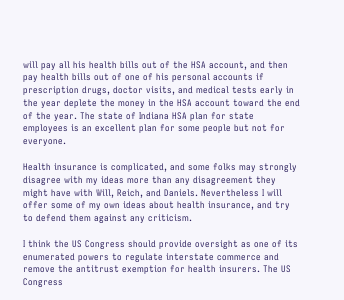will pay all his health bills out of the HSA account, and then pay health bills out of one of his personal accounts if prescription drugs, doctor visits, and medical tests early in the year deplete the money in the HSA account toward the end of the year. The state of Indiana HSA plan for state employees is an excellent plan for some people but not for everyone.

Health insurance is complicated, and some folks may strongly disagree with my ideas more than any disagreement they might have with Will, Reich, and Daniels. Nevertheless I will offer some of my own ideas about health insurance, and try to defend them against any criticism.

I think the US Congress should provide oversight as one of its enumerated powers to regulate interstate commerce and remove the antitrust exemption for health insurers. The US Congress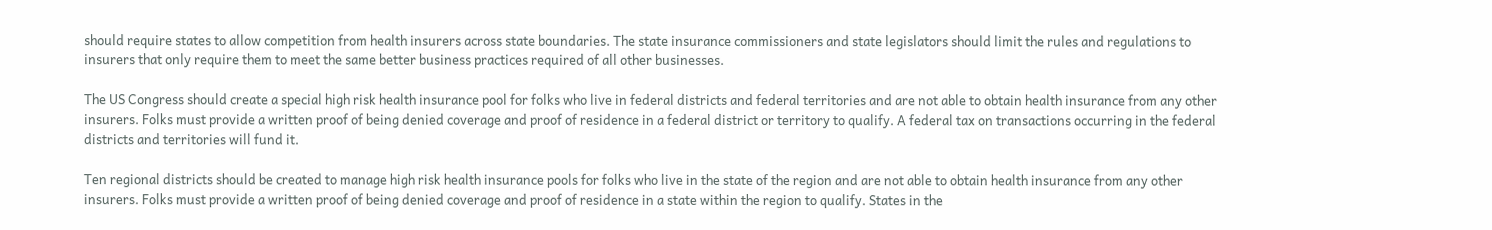should require states to allow competition from health insurers across state boundaries. The state insurance commissioners and state legislators should limit the rules and regulations to insurers that only require them to meet the same better business practices required of all other businesses.

The US Congress should create a special high risk health insurance pool for folks who live in federal districts and federal territories and are not able to obtain health insurance from any other insurers. Folks must provide a written proof of being denied coverage and proof of residence in a federal district or territory to qualify. A federal tax on transactions occurring in the federal districts and territories will fund it.

Ten regional districts should be created to manage high risk health insurance pools for folks who live in the state of the region and are not able to obtain health insurance from any other insurers. Folks must provide a written proof of being denied coverage and proof of residence in a state within the region to qualify. States in the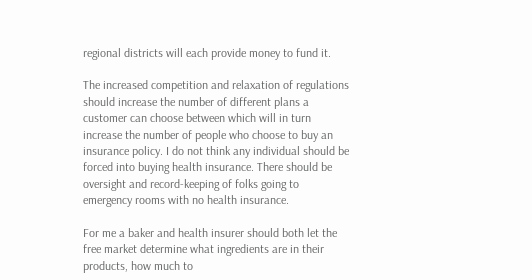regional districts will each provide money to fund it.

The increased competition and relaxation of regulations should increase the number of different plans a customer can choose between which will in turn increase the number of people who choose to buy an insurance policy. I do not think any individual should be forced into buying health insurance. There should be oversight and record-keeping of folks going to emergency rooms with no health insurance.

For me a baker and health insurer should both let the free market determine what ingredients are in their products, how much to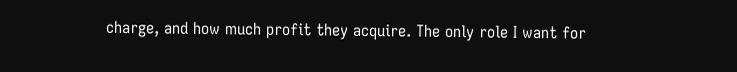charge, and how much profit they acquire. The only role I want for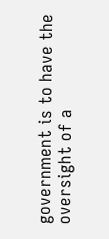government is to have the oversight of a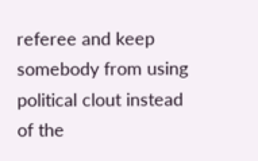referee and keep somebody from using political clout instead of the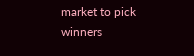market to pick winners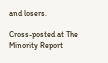and losers.

Cross-posted at The Minority Report